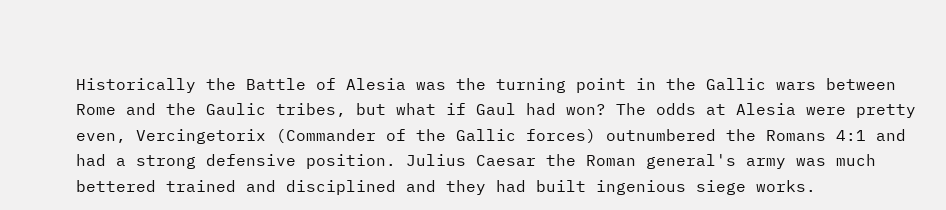Historically the Battle of Alesia was the turning point in the Gallic wars between Rome and the Gaulic tribes, but what if Gaul had won? The odds at Alesia were pretty even, Vercingetorix (Commander of the Gallic forces) outnumbered the Romans 4:1 and had a strong defensive position. Julius Caesar the Roman general's army was much bettered trained and disciplined and they had built ingenious siege works.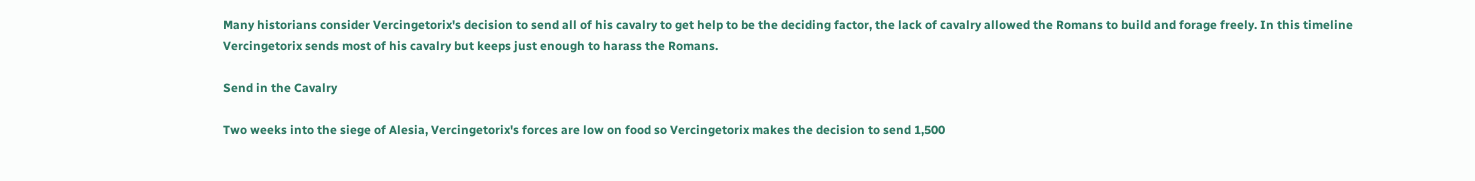Many historians consider Vercingetorix's decision to send all of his cavalry to get help to be the deciding factor, the lack of cavalry allowed the Romans to build and forage freely. In this timeline Vercingetorix sends most of his cavalry but keeps just enough to harass the Romans.

Send in the Cavalry

Two weeks into the siege of Alesia, Vercingetorix's forces are low on food so Vercingetorix makes the decision to send 1,500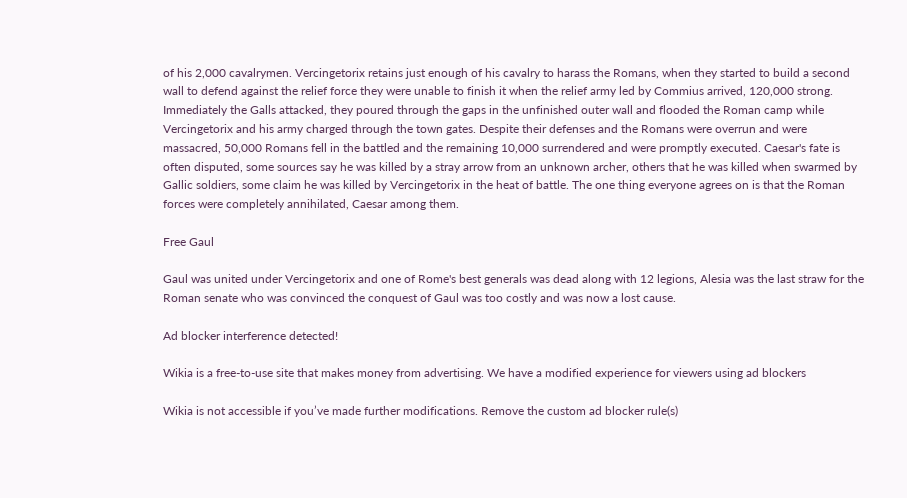of his 2,000 cavalrymen. Vercingetorix retains just enough of his cavalry to harass the Romans, when they started to build a second wall to defend against the relief force they were unable to finish it when the relief army led by Commius arrived, 120,000 strong. Immediately the Galls attacked, they poured through the gaps in the unfinished outer wall and flooded the Roman camp while Vercingetorix and his army charged through the town gates. Despite their defenses and the Romans were overrun and were massacred, 50,000 Romans fell in the battled and the remaining 10,000 surrendered and were promptly executed. Caesar's fate is often disputed, some sources say he was killed by a stray arrow from an unknown archer, others that he was killed when swarmed by Gallic soldiers, some claim he was killed by Vercingetorix in the heat of battle. The one thing everyone agrees on is that the Roman forces were completely annihilated, Caesar among them.

Free Gaul

Gaul was united under Vercingetorix and one of Rome's best generals was dead along with 12 legions, Alesia was the last straw for the Roman senate who was convinced the conquest of Gaul was too costly and was now a lost cause.

Ad blocker interference detected!

Wikia is a free-to-use site that makes money from advertising. We have a modified experience for viewers using ad blockers

Wikia is not accessible if you’ve made further modifications. Remove the custom ad blocker rule(s)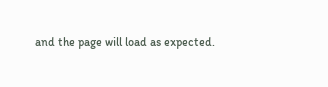and the page will load as expected.